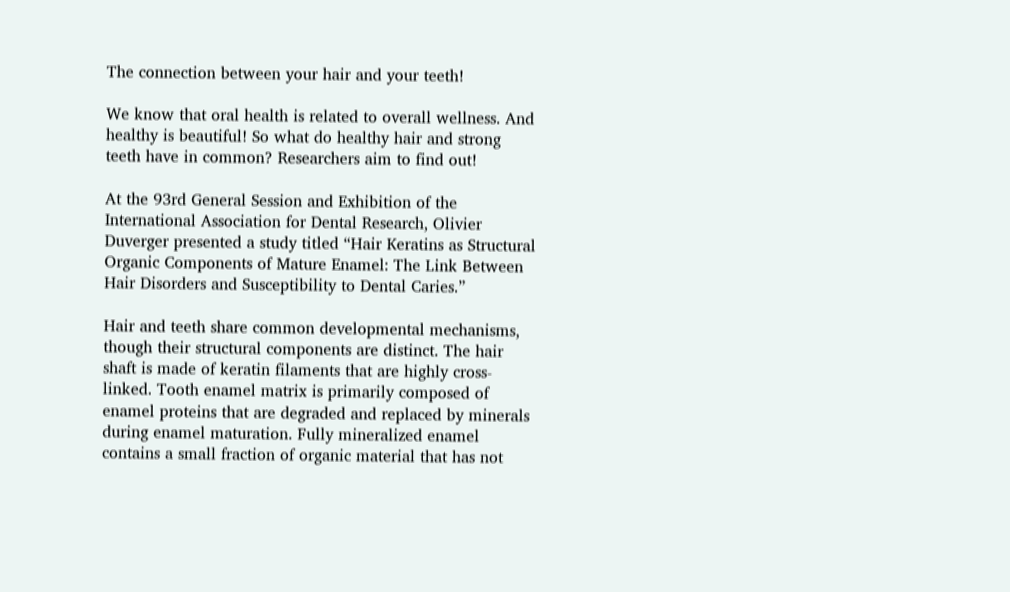The connection between your hair and your teeth!

We know that oral health is related to overall wellness. And healthy is beautiful! So what do healthy hair and strong teeth have in common? Researchers aim to find out!

At the 93rd General Session and Exhibition of the International Association for Dental Research, Olivier Duverger presented a study titled “Hair Keratins as Structural Organic Components of Mature Enamel: The Link Between Hair Disorders and Susceptibility to Dental Caries.”

Hair and teeth share common developmental mechanisms, though their structural components are distinct. The hair shaft is made of keratin filaments that are highly cross-linked. Tooth enamel matrix is primarily composed of enamel proteins that are degraded and replaced by minerals during enamel maturation. Fully mineralized enamel contains a small fraction of organic material that has not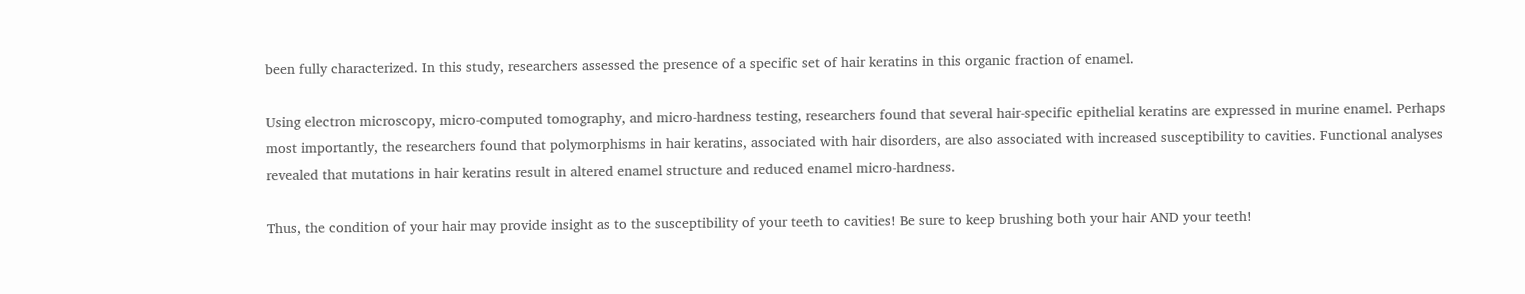been fully characterized. In this study, researchers assessed the presence of a specific set of hair keratins in this organic fraction of enamel.

Using electron microscopy, micro-computed tomography, and micro-hardness testing, researchers found that several hair-specific epithelial keratins are expressed in murine enamel. Perhaps most importantly, the researchers found that polymorphisms in hair keratins, associated with hair disorders, are also associated with increased susceptibility to cavities. Functional analyses revealed that mutations in hair keratins result in altered enamel structure and reduced enamel micro-hardness.

Thus, the condition of your hair may provide insight as to the susceptibility of your teeth to cavities! Be sure to keep brushing both your hair AND your teeth!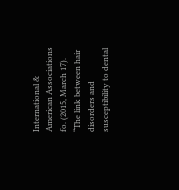International & American Associations fo. (2015, March 17). “The link between hair disorders and susceptibility to dental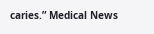caries.” Medical News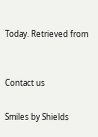Today. Retrieved from


Contact us

Smiles by Shields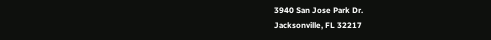3940 San Jose Park Dr.
Jacksonville, FL 32217